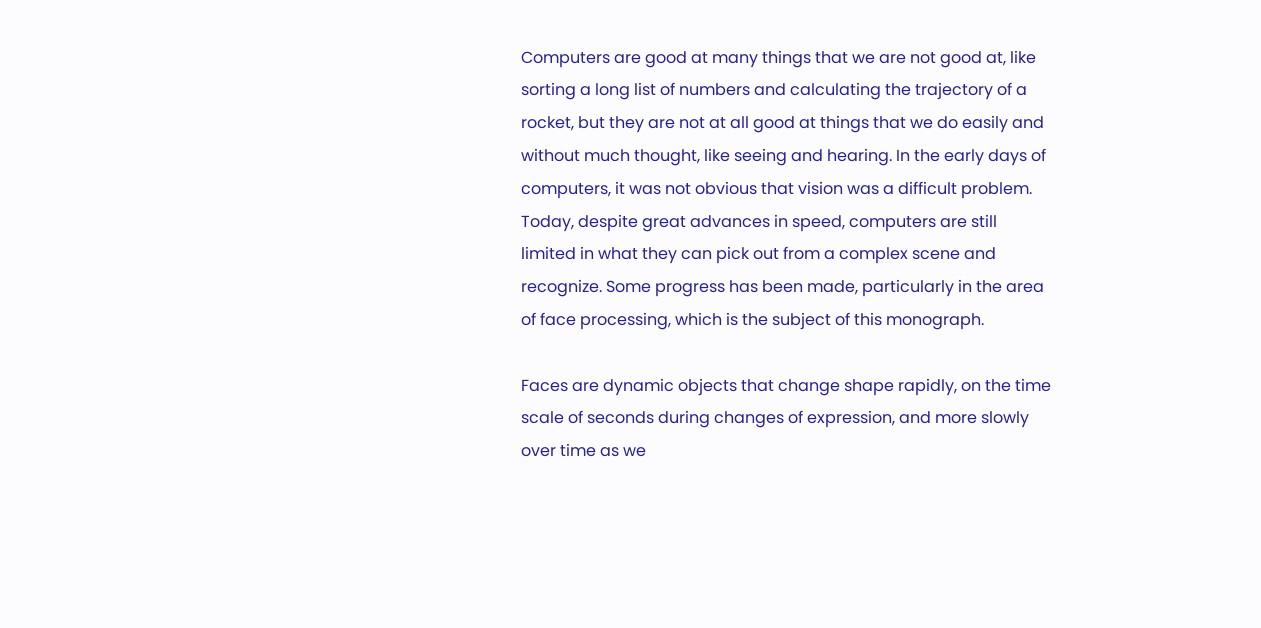Computers are good at many things that we are not good at, like sorting a long list of numbers and calculating the trajectory of a rocket, but they are not at all good at things that we do easily and without much thought, like seeing and hearing. In the early days of computers, it was not obvious that vision was a difficult problem. Today, despite great advances in speed, computers are still limited in what they can pick out from a complex scene and recognize. Some progress has been made, particularly in the area of face processing, which is the subject of this monograph.

Faces are dynamic objects that change shape rapidly, on the time scale of seconds during changes of expression, and more slowly over time as we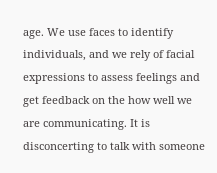age. We use faces to identify individuals, and we rely of facial expressions to assess feelings and get feedback on the how well we are communicating. It is disconcerting to talk with someone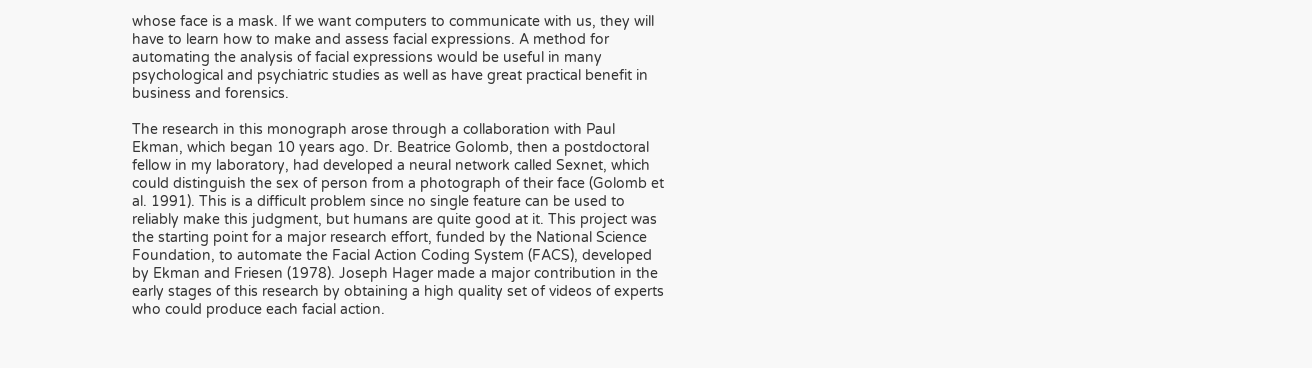whose face is a mask. If we want computers to communicate with us, they will have to learn how to make and assess facial expressions. A method for automating the analysis of facial expressions would be useful in many psychological and psychiatric studies as well as have great practical benefit in business and forensics.

The research in this monograph arose through a collaboration with Paul Ekman, which began 10 years ago. Dr. Beatrice Golomb, then a postdoctoral fellow in my laboratory, had developed a neural network called Sexnet, which could distinguish the sex of person from a photograph of their face (Golomb et al. 1991). This is a difficult problem since no single feature can be used to reliably make this judgment, but humans are quite good at it. This project was the starting point for a major research effort, funded by the National Science Foundation, to automate the Facial Action Coding System (FACS), developed by Ekman and Friesen (1978). Joseph Hager made a major contribution in the early stages of this research by obtaining a high quality set of videos of experts who could produce each facial action.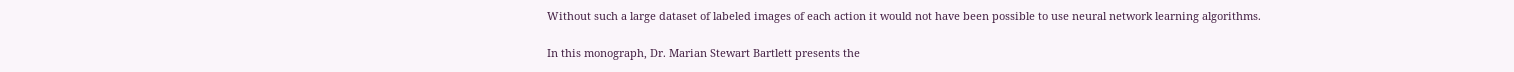Without such a large dataset of labeled images of each action it would not have been possible to use neural network learning algorithms.

In this monograph, Dr. Marian Stewart Bartlett presents the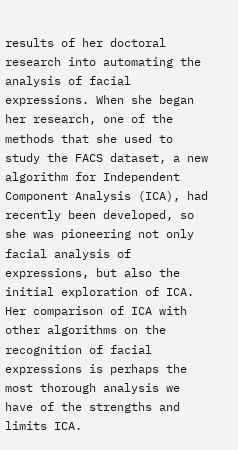results of her doctoral research into automating the analysis of facial expressions. When she began her research, one of the methods that she used to study the FACS dataset, a new algorithm for Independent Component Analysis (ICA), had recently been developed, so she was pioneering not only facial analysis of expressions, but also the initial exploration of ICA. Her comparison of ICA with other algorithms on the recognition of facial expressions is perhaps the most thorough analysis we have of the strengths and limits ICA.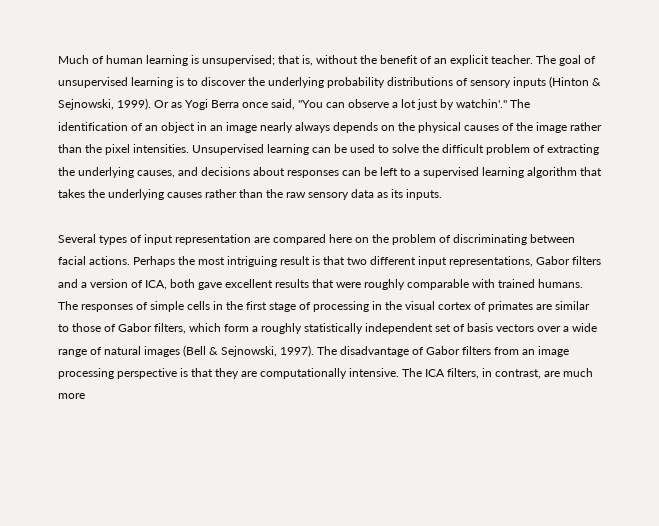Much of human learning is unsupervised; that is, without the benefit of an explicit teacher. The goal of unsupervised learning is to discover the underlying probability distributions of sensory inputs (Hinton & Sejnowski, 1999). Or as Yogi Berra once said, "You can observe a lot just by watchin'." The identification of an object in an image nearly always depends on the physical causes of the image rather than the pixel intensities. Unsupervised learning can be used to solve the difficult problem of extracting the underlying causes, and decisions about responses can be left to a supervised learning algorithm that takes the underlying causes rather than the raw sensory data as its inputs.

Several types of input representation are compared here on the problem of discriminating between facial actions. Perhaps the most intriguing result is that two different input representations, Gabor filters and a version of ICA, both gave excellent results that were roughly comparable with trained humans. The responses of simple cells in the first stage of processing in the visual cortex of primates are similar to those of Gabor filters, which form a roughly statistically independent set of basis vectors over a wide range of natural images (Bell & Sejnowski, 1997). The disadvantage of Gabor filters from an image processing perspective is that they are computationally intensive. The ICA filters, in contrast, are much more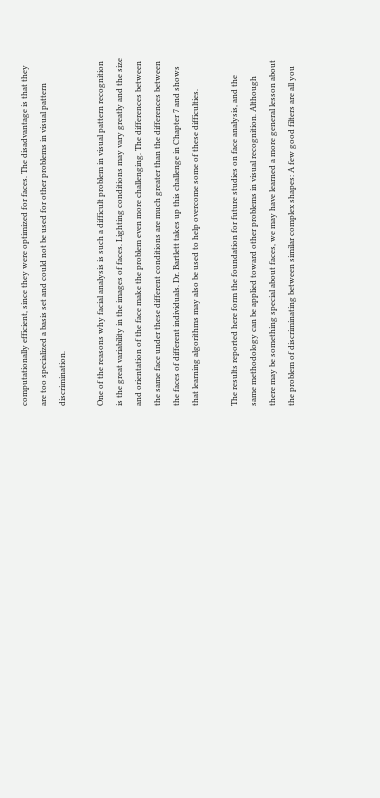computationally efficient, since they were optimized for faces. The disadvantage is that they are too specialized a basis set and could not be used for other problems in visual pattern discrimination.

One of the reasons why facial analysis is such a difficult problem in visual pattern recognition is the great variability in the images of faces. Lighting conditions may vary greatly and the size and orientation of the face make the problem even more challenging. The differences between the same face under these different conditions are much greater than the differences between the faces of different individuals. Dr. Bartlett takes up this challenge in Chapter 7 and shows that learning algorithms may also be used to help overcome some of these difficulties.

The results reported here form the foundation for future studies on face analysis, and the same methodology can be applied toward other problems in visual recognition. Although there may be something special about faces, we may have learned a more general lesson about the problem of discriminating between similar complex shapes: A few good filters are all you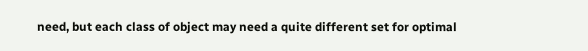need, but each class of object may need a quite different set for optimal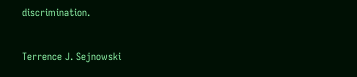discrimination.

Terrence J. Sejnowski